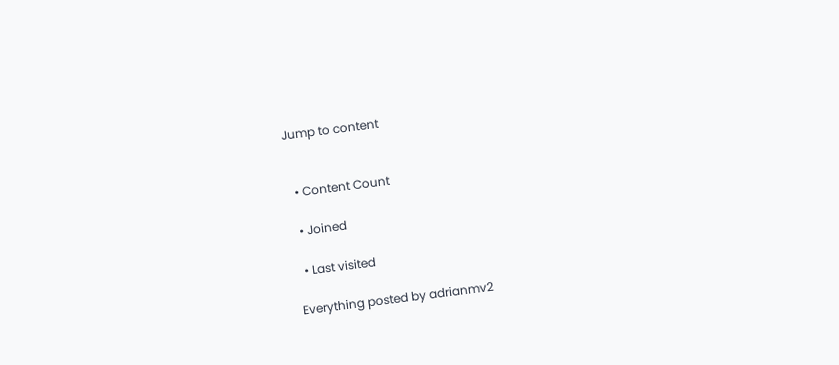Jump to content


  • Content Count

  • Joined

  • Last visited

Everything posted by adrianmv2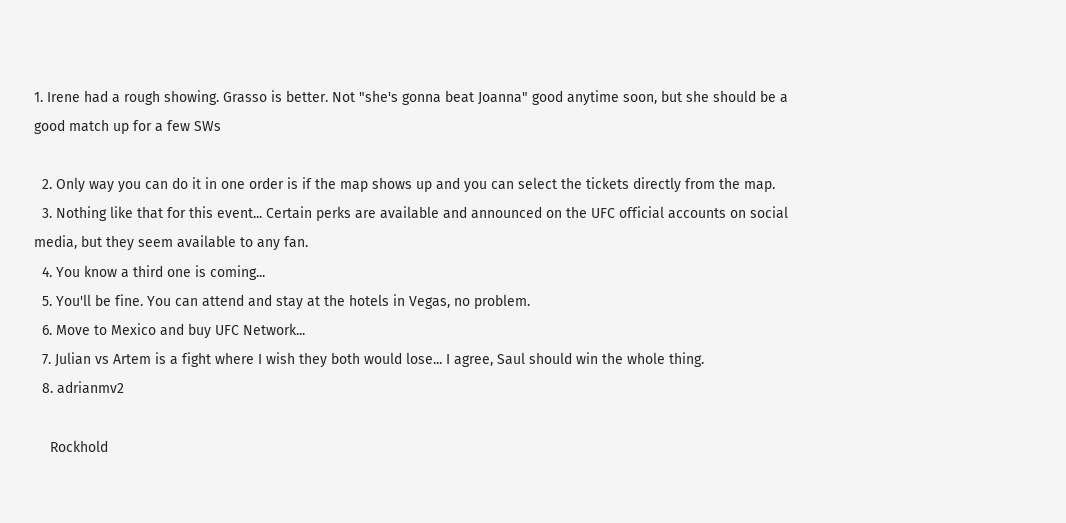1. Irene had a rough showing. Grasso is better. Not "she's gonna beat Joanna" good anytime soon, but she should be a good match up for a few SWs

  2. Only way you can do it in one order is if the map shows up and you can select the tickets directly from the map.
  3. Nothing like that for this event... Certain perks are available and announced on the UFC official accounts on social media, but they seem available to any fan.
  4. You know a third one is coming...
  5. You'll be fine. You can attend and stay at the hotels in Vegas, no problem.
  6. Move to Mexico and buy UFC Network...
  7. Julian vs Artem is a fight where I wish they both would lose... I agree, Saul should win the whole thing.
  8. adrianmv2

    Rockhold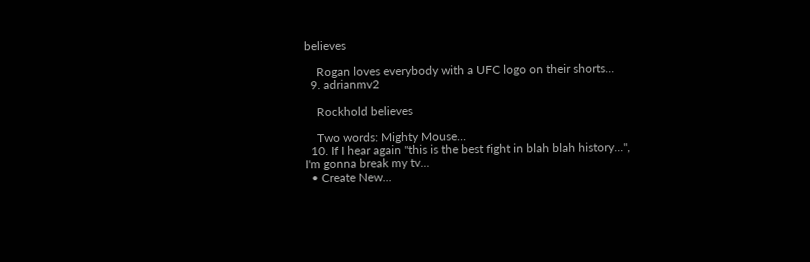believes

    Rogan loves everybody with a UFC logo on their shorts...
  9. adrianmv2

    Rockhold believes

    Two words: Mighty Mouse...
  10. If I hear again "this is the best fight in blah blah history...", I'm gonna break my tv...
  • Create New...